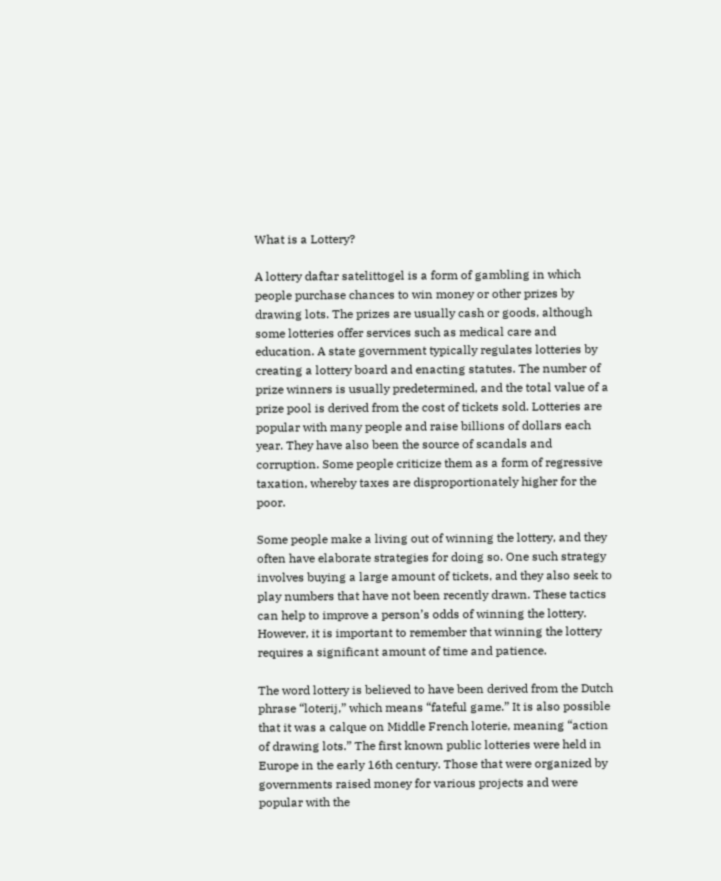What is a Lottery?

A lottery daftar satelittogel is a form of gambling in which people purchase chances to win money or other prizes by drawing lots. The prizes are usually cash or goods, although some lotteries offer services such as medical care and education. A state government typically regulates lotteries by creating a lottery board and enacting statutes. The number of prize winners is usually predetermined, and the total value of a prize pool is derived from the cost of tickets sold. Lotteries are popular with many people and raise billions of dollars each year. They have also been the source of scandals and corruption. Some people criticize them as a form of regressive taxation, whereby taxes are disproportionately higher for the poor.

Some people make a living out of winning the lottery, and they often have elaborate strategies for doing so. One such strategy involves buying a large amount of tickets, and they also seek to play numbers that have not been recently drawn. These tactics can help to improve a person’s odds of winning the lottery. However, it is important to remember that winning the lottery requires a significant amount of time and patience.

The word lottery is believed to have been derived from the Dutch phrase “loterij,” which means “fateful game.” It is also possible that it was a calque on Middle French loterie, meaning “action of drawing lots.” The first known public lotteries were held in Europe in the early 16th century. Those that were organized by governments raised money for various projects and were popular with the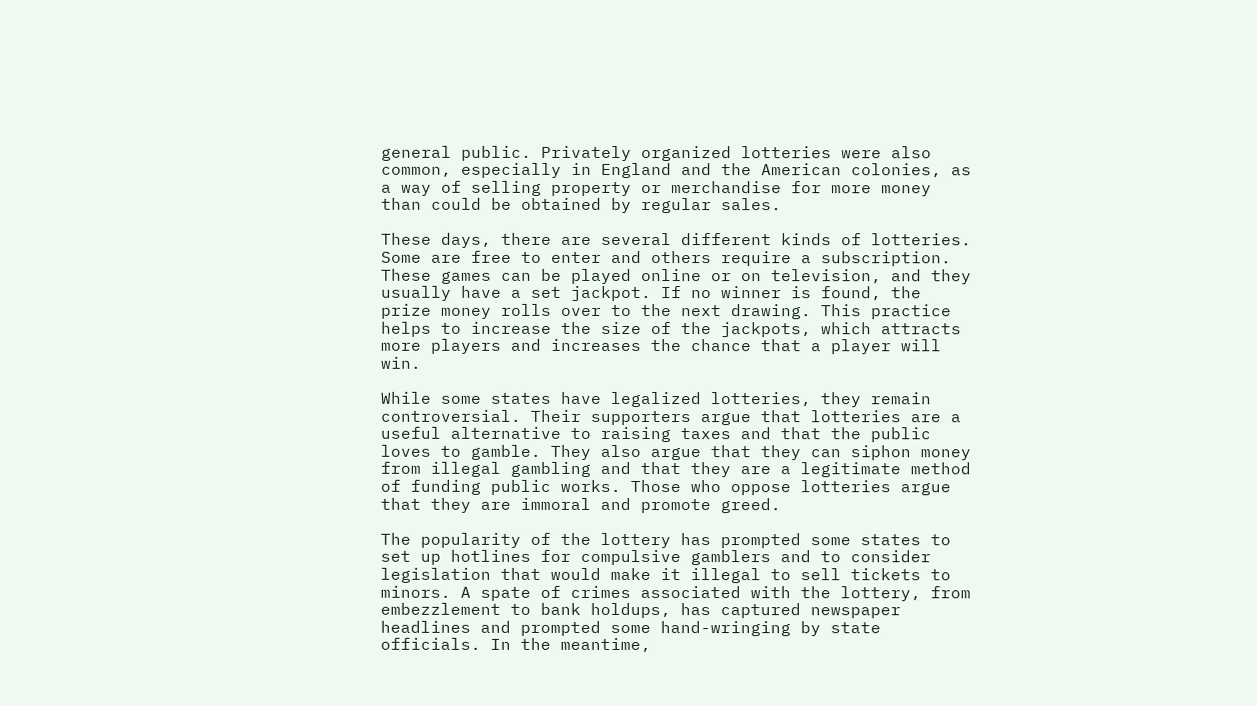general public. Privately organized lotteries were also common, especially in England and the American colonies, as a way of selling property or merchandise for more money than could be obtained by regular sales.

These days, there are several different kinds of lotteries. Some are free to enter and others require a subscription. These games can be played online or on television, and they usually have a set jackpot. If no winner is found, the prize money rolls over to the next drawing. This practice helps to increase the size of the jackpots, which attracts more players and increases the chance that a player will win.

While some states have legalized lotteries, they remain controversial. Their supporters argue that lotteries are a useful alternative to raising taxes and that the public loves to gamble. They also argue that they can siphon money from illegal gambling and that they are a legitimate method of funding public works. Those who oppose lotteries argue that they are immoral and promote greed.

The popularity of the lottery has prompted some states to set up hotlines for compulsive gamblers and to consider legislation that would make it illegal to sell tickets to minors. A spate of crimes associated with the lottery, from embezzlement to bank holdups, has captured newspaper headlines and prompted some hand-wringing by state officials. In the meantime,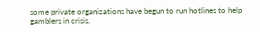some private organizations have begun to run hotlines to help gamblers in crisis.